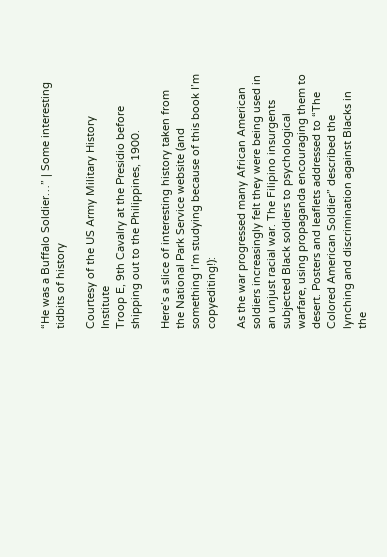“He was a Buffalo Soldier…” | Some interesting tidbits of history

Courtesy of the US Army Military History Institute
Troop E, 9th Cavalry at the Presidio before shipping out to the Philippines, 1900.

Here’s a slice of interesting history taken from the National Park Service website (and something I’m studying because of this book I’m copyediting!):

As the war progressed many African American soldiers increasingly felt they were being used in an unjust racial war. The Filipino insurgents subjected Black soldiers to psychological warfare, using propaganda encouraging them to desert. Posters and leaflets addressed to “The Colored American Soldier” described the lynching and discrimination against Blacks in the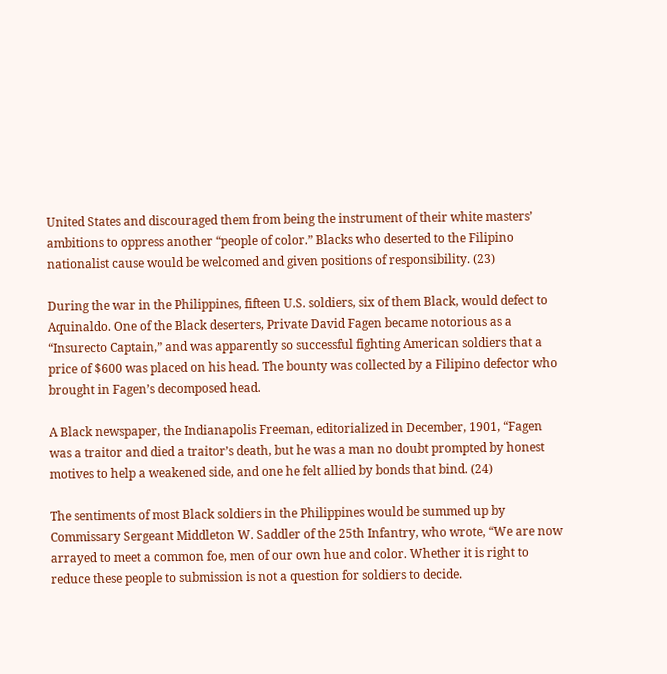United States and discouraged them from being the instrument of their white masters’ ambitions to oppress another “people of color.” Blacks who deserted to the Filipino nationalist cause would be welcomed and given positions of responsibility. (23)

During the war in the Philippines, fifteen U.S. soldiers, six of them Black, would defect to Aquinaldo. One of the Black deserters, Private David Fagen became notorious as a “Insurecto Captain,” and was apparently so successful fighting American soldiers that a price of $600 was placed on his head. The bounty was collected by a Filipino defector who brought in Fagen’s decomposed head.

A Black newspaper, the Indianapolis Freeman, editorialized in December, 1901, “Fagen was a traitor and died a traitor’s death, but he was a man no doubt prompted by honest motives to help a weakened side, and one he felt allied by bonds that bind. (24)

The sentiments of most Black soldiers in the Philippines would be summed up by Commissary Sergeant Middleton W. Saddler of the 25th Infantry, who wrote, “We are now arrayed to meet a common foe, men of our own hue and color. Whether it is right to reduce these people to submission is not a question for soldiers to decide.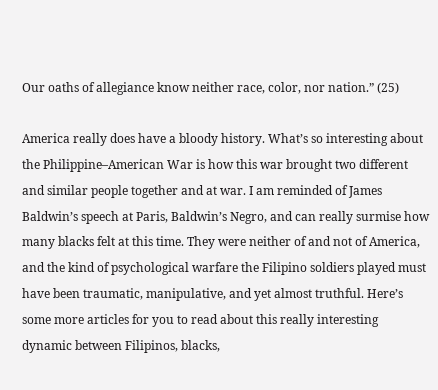Our oaths of allegiance know neither race, color, nor nation.” (25)

America really does have a bloody history. What’s so interesting about the Philippine–American War is how this war brought two different and similar people together and at war. I am reminded of James Baldwin’s speech at Paris, Baldwin’s Negro, and can really surmise how many blacks felt at this time. They were neither of and not of America, and the kind of psychological warfare the Filipino soldiers played must have been traumatic, manipulative, and yet almost truthful. Here’s some more articles for you to read about this really interesting dynamic between Filipinos, blacks,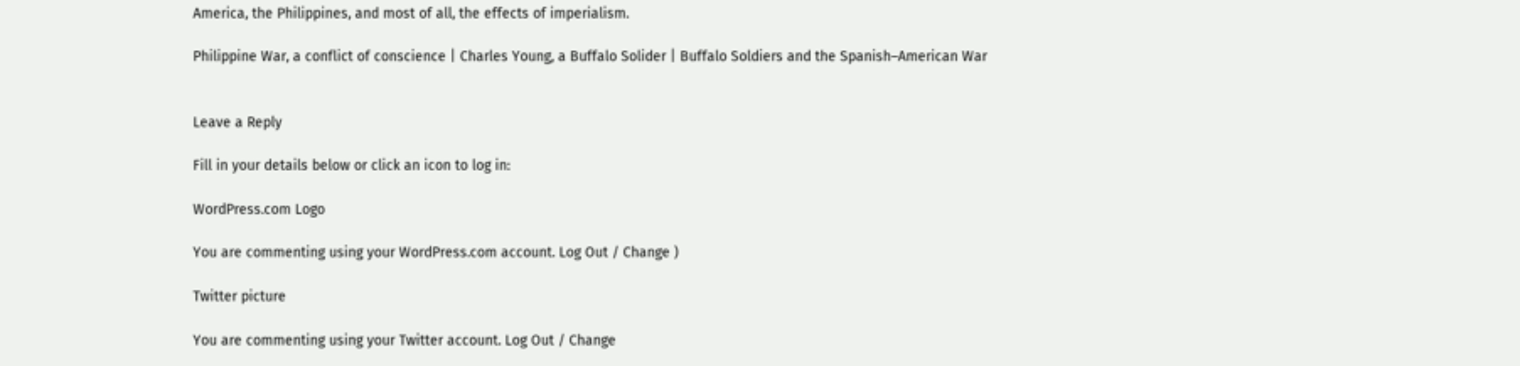America, the Philippines, and most of all, the effects of imperialism.

Philippine War, a conflict of conscience | Charles Young, a Buffalo Solider | Buffalo Soldiers and the Spanish–American War


Leave a Reply

Fill in your details below or click an icon to log in:

WordPress.com Logo

You are commenting using your WordPress.com account. Log Out / Change )

Twitter picture

You are commenting using your Twitter account. Log Out / Change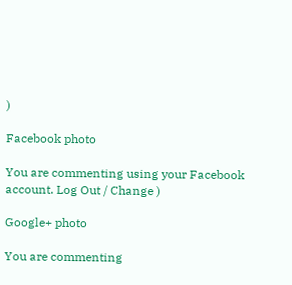)

Facebook photo

You are commenting using your Facebook account. Log Out / Change )

Google+ photo

You are commenting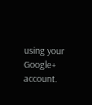using your Google+ account.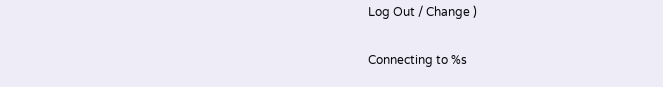Log Out / Change )

Connecting to %s